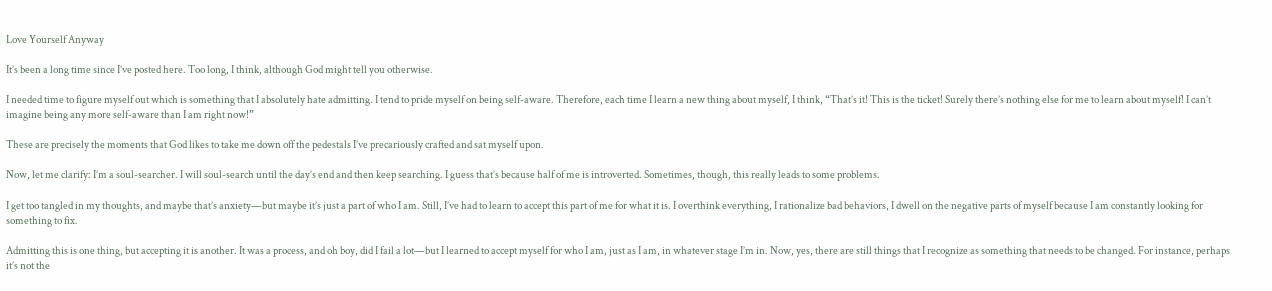Love Yourself Anyway

It’s been a long time since I’ve posted here. Too long, I think, although God might tell you otherwise.

I needed time to figure myself out which is something that I absolutely hate admitting. I tend to pride myself on being self-aware. Therefore, each time I learn a new thing about myself, I think, “That’s it! This is the ticket! Surely there’s nothing else for me to learn about myself! I can’t imagine being any more self-aware than I am right now!”

These are precisely the moments that God likes to take me down off the pedestals I’ve precariously crafted and sat myself upon.

Now, let me clarify: I’m a soul-searcher. I will soul-search until the day’s end and then keep searching. I guess that’s because half of me is introverted. Sometimes, though, this really leads to some problems.

I get too tangled in my thoughts, and maybe that’s anxiety—but maybe it’s just a part of who I am. Still, I’ve had to learn to accept this part of me for what it is. I overthink everything, I rationalize bad behaviors, I dwell on the negative parts of myself because I am constantly looking for something to fix.

Admitting this is one thing, but accepting it is another. It was a process, and oh boy, did I fail a lot—but I learned to accept myself for who I am, just as I am, in whatever stage I’m in. Now, yes, there are still things that I recognize as something that needs to be changed. For instance, perhaps it’s not the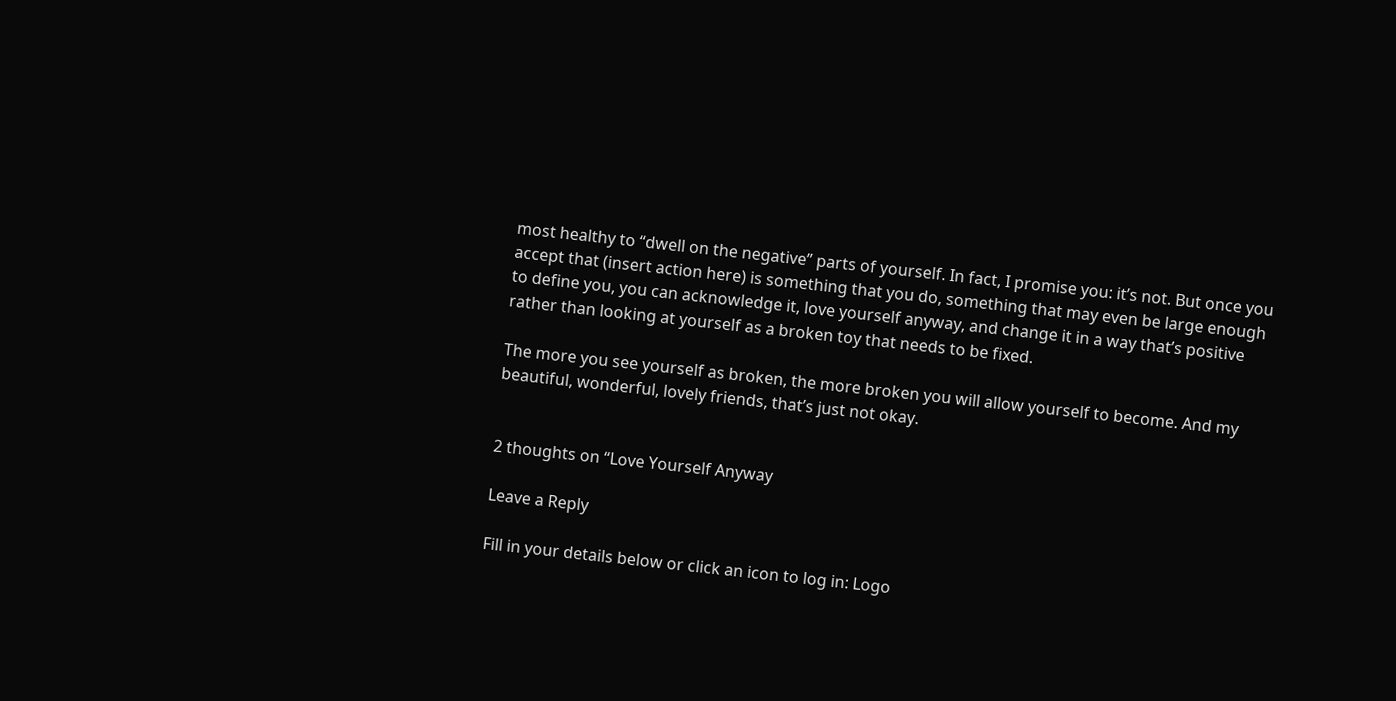most healthy to “dwell on the negative” parts of yourself. In fact, I promise you: it’s not. But once you accept that (insert action here) is something that you do, something that may even be large enough to define you, you can acknowledge it, love yourself anyway, and change it in a way that’s positive rather than looking at yourself as a broken toy that needs to be fixed.

The more you see yourself as broken, the more broken you will allow yourself to become. And my beautiful, wonderful, lovely friends, that’s just not okay.


2 thoughts on “Love Yourself Anyway

Leave a Reply

Fill in your details below or click an icon to log in: Logo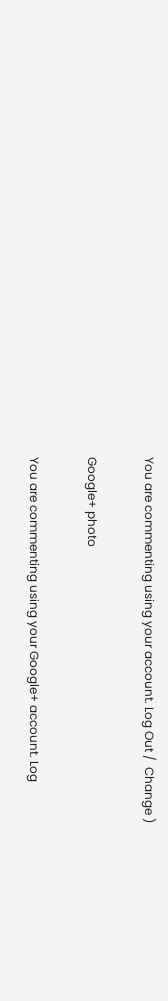You are commenting using your account. Log Out /  Change )

Google+ photo

You are commenting using your Google+ account. Log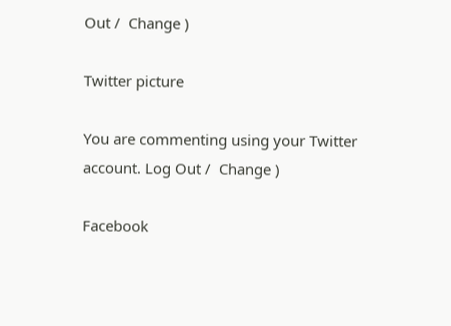Out /  Change )

Twitter picture

You are commenting using your Twitter account. Log Out /  Change )

Facebook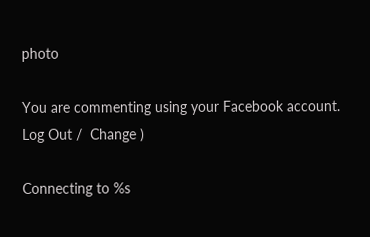photo

You are commenting using your Facebook account. Log Out /  Change )

Connecting to %s